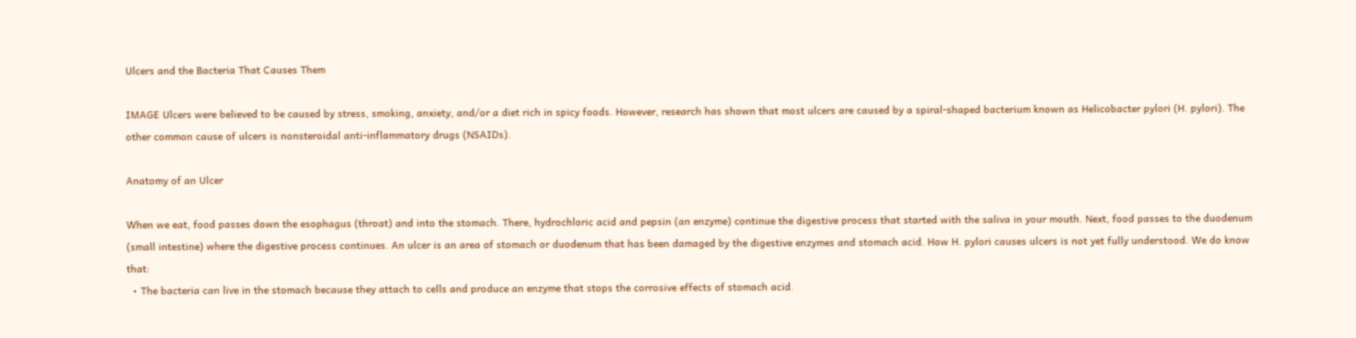Ulcers and the Bacteria That Causes Them

IMAGE Ulcers were believed to be caused by stress, smoking, anxiety, and/or a diet rich in spicy foods. However, research has shown that most ulcers are caused by a spiral-shaped bacterium known as Helicobacter pylori (H. pylori). The other common cause of ulcers is nonsteroidal anti-inflammatory drugs (NSAIDs).

Anatomy of an Ulcer

When we eat, food passes down the esophagus (throat) and into the stomach. There, hydrochloric acid and pepsin (an enzyme) continue the digestive process that started with the saliva in your mouth. Next, food passes to the duodenum (small intestine) where the digestive process continues. An ulcer is an area of stomach or duodenum that has been damaged by the digestive enzymes and stomach acid. How H. pylori causes ulcers is not yet fully understood. We do know that:
  • The bacteria can live in the stomach because they attach to cells and produce an enzyme that stops the corrosive effects of stomach acid.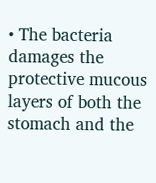• The bacteria damages the protective mucous layers of both the stomach and the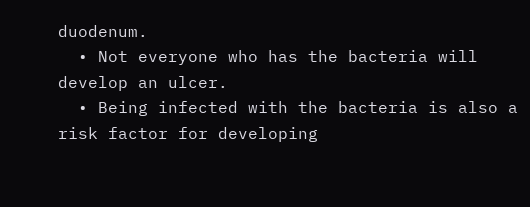duodenum.
  • Not everyone who has the bacteria will develop an ulcer.
  • Being infected with the bacteria is also a risk factor for developing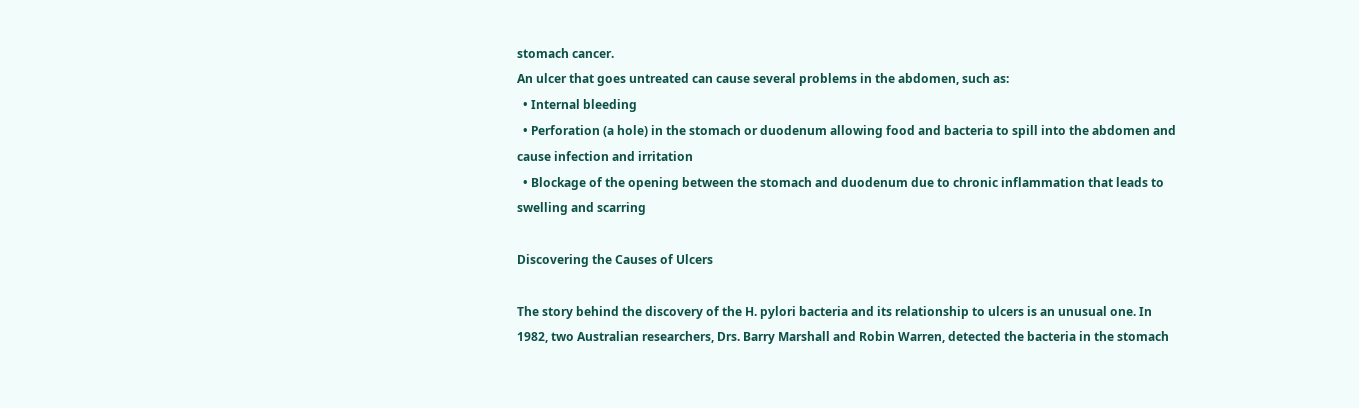stomach cancer.
An ulcer that goes untreated can cause several problems in the abdomen, such as:
  • Internal bleeding
  • Perforation (a hole) in the stomach or duodenum allowing food and bacteria to spill into the abdomen and cause infection and irritation
  • Blockage of the opening between the stomach and duodenum due to chronic inflammation that leads to swelling and scarring

Discovering the Causes of Ulcers

The story behind the discovery of the H. pylori bacteria and its relationship to ulcers is an unusual one. In 1982, two Australian researchers, Drs. Barry Marshall and Robin Warren, detected the bacteria in the stomach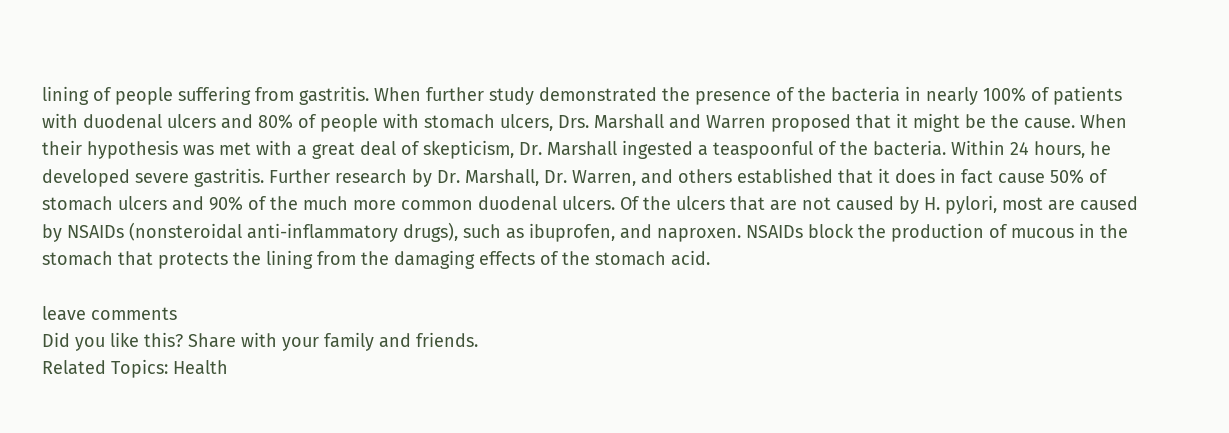lining of people suffering from gastritis. When further study demonstrated the presence of the bacteria in nearly 100% of patients with duodenal ulcers and 80% of people with stomach ulcers, Drs. Marshall and Warren proposed that it might be the cause. When their hypothesis was met with a great deal of skepticism, Dr. Marshall ingested a teaspoonful of the bacteria. Within 24 hours, he developed severe gastritis. Further research by Dr. Marshall, Dr. Warren, and others established that it does in fact cause 50% of stomach ulcers and 90% of the much more common duodenal ulcers. Of the ulcers that are not caused by H. pylori, most are caused by NSAIDs (nonsteroidal anti-inflammatory drugs), such as ibuprofen, and naproxen. NSAIDs block the production of mucous in the stomach that protects the lining from the damaging effects of the stomach acid.

leave comments
Did you like this? Share with your family and friends.
Related Topics: Health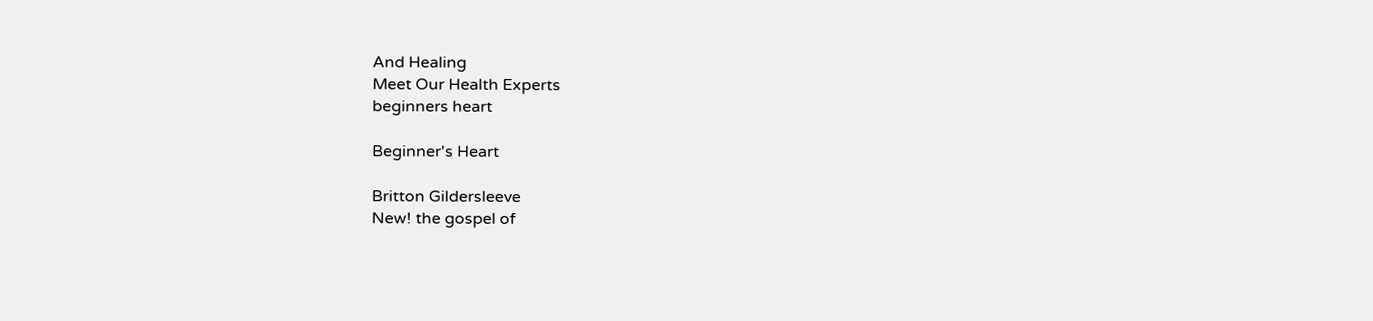And Healing
Meet Our Health Experts
beginners heart

Beginner's Heart

Britton Gildersleeve
New! the gospel of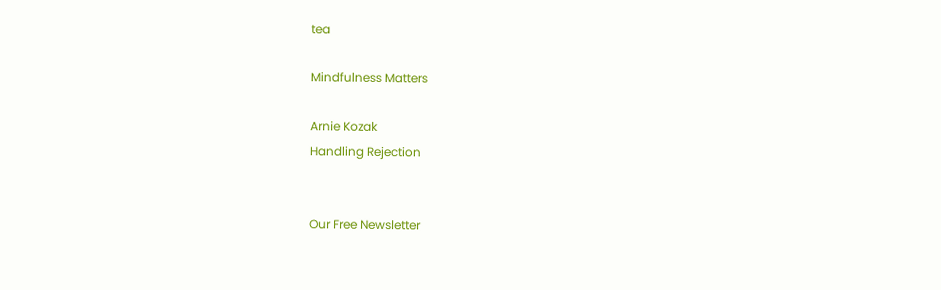tea

Mindfulness Matters

Arnie Kozak
Handling Rejection


Our Free Newsletter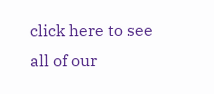click here to see all of our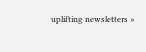uplifting newsletters »